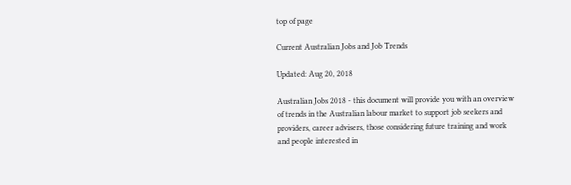top of page

Current Australian Jobs and Job Trends

Updated: Aug 20, 2018

Australian Jobs 2018 - this document will provide you with an overview of trends in the Australian labour market to support job seekers and providers, career advisers, those considering future training and work and people interested in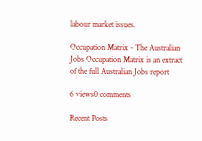labour market issues.

Occupation Matrix - The Australian Jobs Occupation Matrix is an extract of the full Australian Jobs report

6 views0 comments

Recent Posts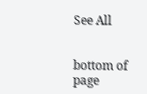See All


bottom of page